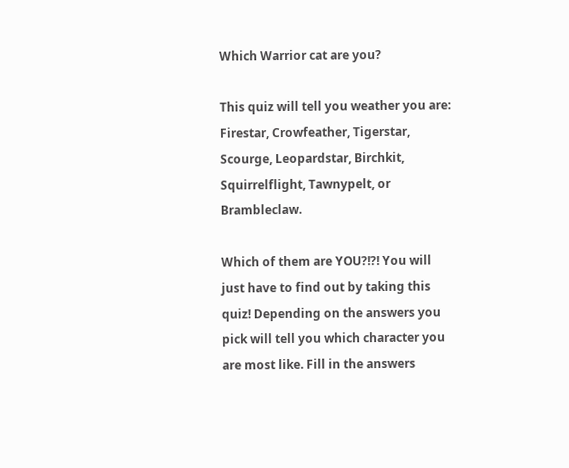Which Warrior cat are you?

This quiz will tell you weather you are: Firestar, Crowfeather, Tigerstar, Scourge, Leopardstar, Birchkit, Squirrelflight, Tawnypelt, or Brambleclaw.

Which of them are YOU?!?! You will just have to find out by taking this quiz! Depending on the answers you pick will tell you which character you are most like. Fill in the answers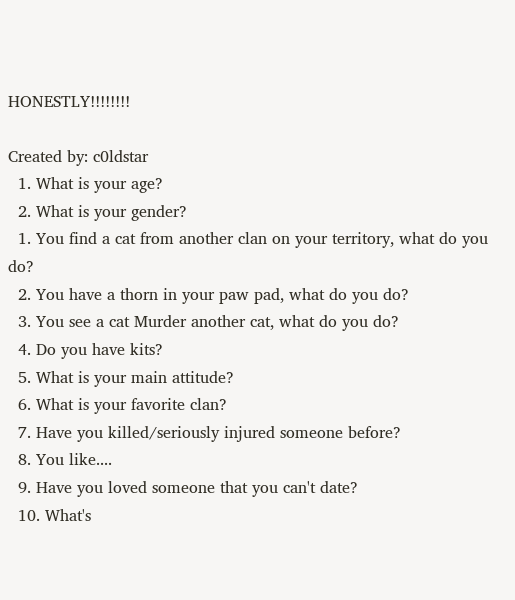HONESTLY!!!!!!!!

Created by: c0ldstar
  1. What is your age?
  2. What is your gender?
  1. You find a cat from another clan on your territory, what do you do?
  2. You have a thorn in your paw pad, what do you do?
  3. You see a cat Murder another cat, what do you do?
  4. Do you have kits?
  5. What is your main attitude?
  6. What is your favorite clan?
  7. Have you killed/seriously injured someone before?
  8. You like....
  9. Have you loved someone that you can't date?
  10. What's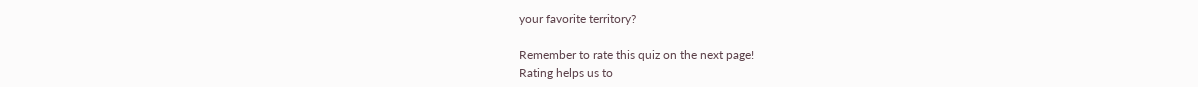your favorite territory?

Remember to rate this quiz on the next page!
Rating helps us to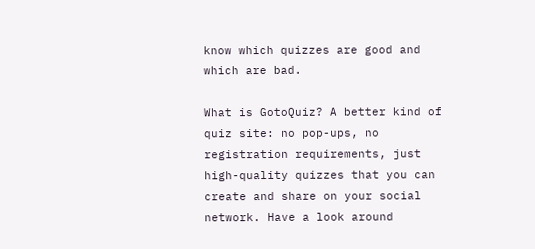know which quizzes are good and which are bad.

What is GotoQuiz? A better kind of quiz site: no pop-ups, no registration requirements, just high-quality quizzes that you can create and share on your social network. Have a look around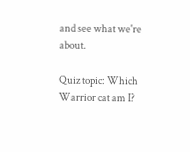and see what we're about.

Quiz topic: Which Warrior cat am I?